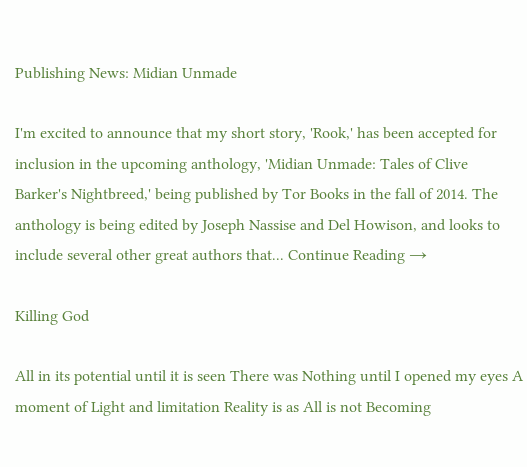Publishing News: Midian Unmade

I'm excited to announce that my short story, 'Rook,' has been accepted for inclusion in the upcoming anthology, 'Midian Unmade: Tales of Clive Barker's Nightbreed,' being published by Tor Books in the fall of 2014. The anthology is being edited by Joseph Nassise and Del Howison, and looks to include several other great authors that... Continue Reading →

Killing God

All in its potential until it is seen There was Nothing until I opened my eyes A moment of Light and limitation Reality is as All is not Becoming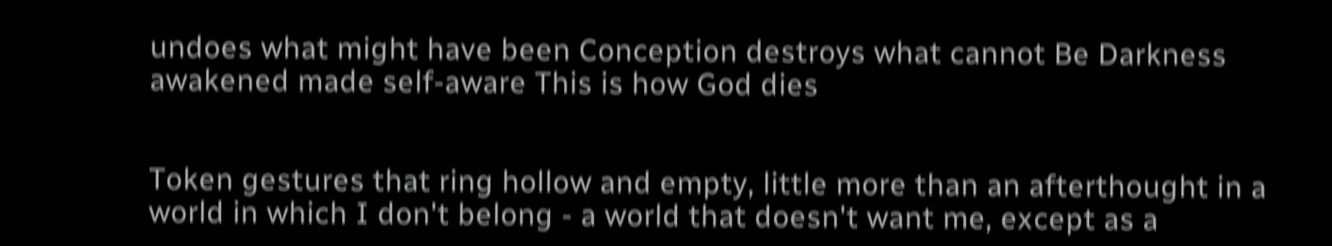undoes what might have been Conception destroys what cannot Be Darkness awakened made self-aware This is how God dies


Token gestures that ring hollow and empty, little more than an afterthought in a world in which I don't belong - a world that doesn't want me, except as a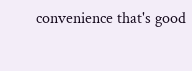convenience that's good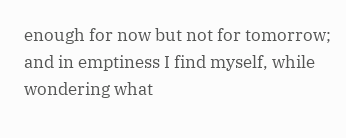enough for now but not for tomorrow; and in emptiness I find myself, while wondering what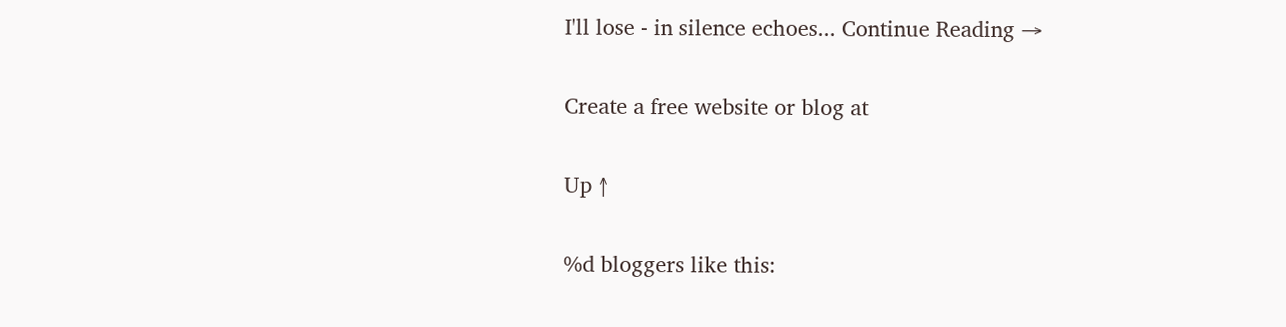I'll lose - in silence echoes... Continue Reading →

Create a free website or blog at

Up ↑

%d bloggers like this: